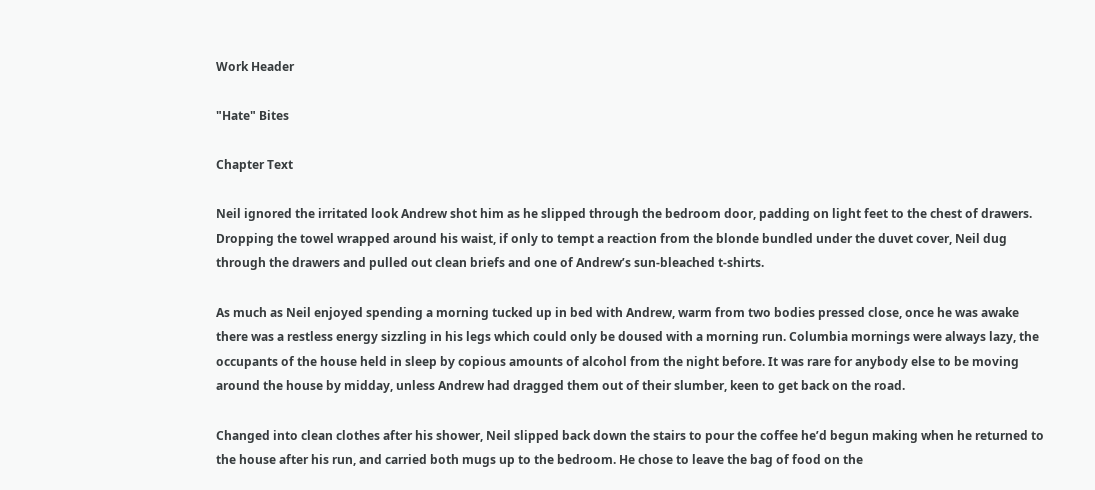Work Header

"Hate" Bites

Chapter Text

Neil ignored the irritated look Andrew shot him as he slipped through the bedroom door, padding on light feet to the chest of drawers. Dropping the towel wrapped around his waist, if only to tempt a reaction from the blonde bundled under the duvet cover, Neil dug through the drawers and pulled out clean briefs and one of Andrew’s sun-bleached t-shirts.

As much as Neil enjoyed spending a morning tucked up in bed with Andrew, warm from two bodies pressed close, once he was awake there was a restless energy sizzling in his legs which could only be doused with a morning run. Columbia mornings were always lazy, the occupants of the house held in sleep by copious amounts of alcohol from the night before. It was rare for anybody else to be moving around the house by midday, unless Andrew had dragged them out of their slumber, keen to get back on the road.

Changed into clean clothes after his shower, Neil slipped back down the stairs to pour the coffee he’d begun making when he returned to the house after his run, and carried both mugs up to the bedroom. He chose to leave the bag of food on the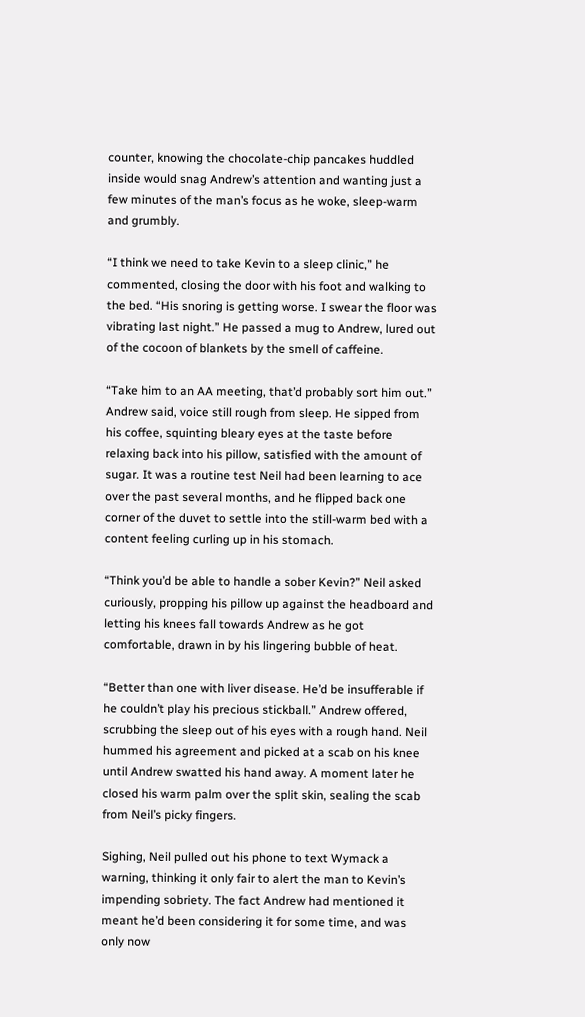counter, knowing the chocolate-chip pancakes huddled inside would snag Andrew’s attention and wanting just a few minutes of the man’s focus as he woke, sleep-warm and grumbly.

“I think we need to take Kevin to a sleep clinic,” he commented, closing the door with his foot and walking to the bed. “His snoring is getting worse. I swear the floor was vibrating last night.” He passed a mug to Andrew, lured out of the cocoon of blankets by the smell of caffeine.

“Take him to an AA meeting, that’d probably sort him out.” Andrew said, voice still rough from sleep. He sipped from his coffee, squinting bleary eyes at the taste before relaxing back into his pillow, satisfied with the amount of sugar. It was a routine test Neil had been learning to ace over the past several months, and he flipped back one corner of the duvet to settle into the still-warm bed with a content feeling curling up in his stomach.

“Think you’d be able to handle a sober Kevin?” Neil asked curiously, propping his pillow up against the headboard and letting his knees fall towards Andrew as he got comfortable, drawn in by his lingering bubble of heat.

“Better than one with liver disease. He’d be insufferable if he couldn’t play his precious stickball.” Andrew offered, scrubbing the sleep out of his eyes with a rough hand. Neil hummed his agreement and picked at a scab on his knee until Andrew swatted his hand away. A moment later he closed his warm palm over the split skin, sealing the scab from Neil’s picky fingers.

Sighing, Neil pulled out his phone to text Wymack a warning, thinking it only fair to alert the man to Kevin’s impending sobriety. The fact Andrew had mentioned it meant he’d been considering it for some time, and was only now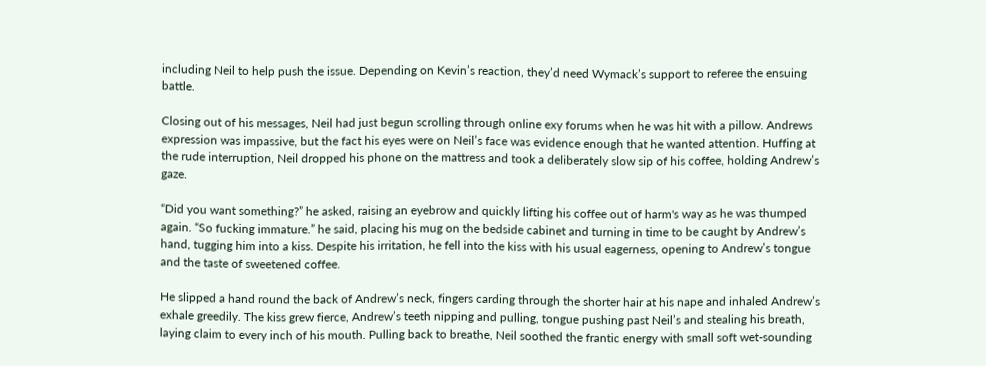including Neil to help push the issue. Depending on Kevin’s reaction, they’d need Wymack’s support to referee the ensuing battle.

Closing out of his messages, Neil had just begun scrolling through online exy forums when he was hit with a pillow. Andrews expression was impassive, but the fact his eyes were on Neil’s face was evidence enough that he wanted attention. Huffing at the rude interruption, Neil dropped his phone on the mattress and took a deliberately slow sip of his coffee, holding Andrew’s gaze.

“Did you want something?” he asked, raising an eyebrow and quickly lifting his coffee out of harm's way as he was thumped again. “So fucking immature.” he said, placing his mug on the bedside cabinet and turning in time to be caught by Andrew’s hand, tugging him into a kiss. Despite his irritation, he fell into the kiss with his usual eagerness, opening to Andrew’s tongue and the taste of sweetened coffee.

He slipped a hand round the back of Andrew’s neck, fingers carding through the shorter hair at his nape and inhaled Andrew’s exhale greedily. The kiss grew fierce, Andrew’s teeth nipping and pulling, tongue pushing past Neil’s and stealing his breath, laying claim to every inch of his mouth. Pulling back to breathe, Neil soothed the frantic energy with small soft wet-sounding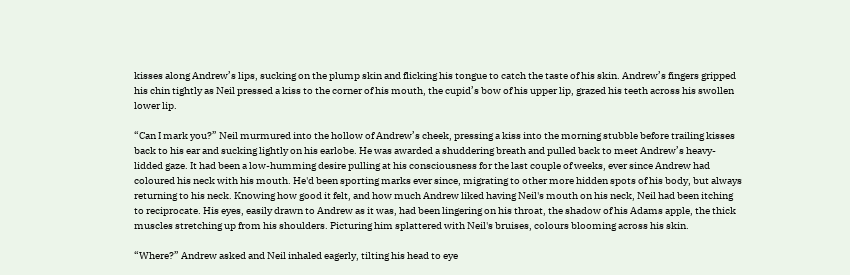kisses along Andrew’s lips, sucking on the plump skin and flicking his tongue to catch the taste of his skin. Andrew’s fingers gripped his chin tightly as Neil pressed a kiss to the corner of his mouth, the cupid’s bow of his upper lip, grazed his teeth across his swollen lower lip.

“Can I mark you?” Neil murmured into the hollow of Andrew’s cheek, pressing a kiss into the morning stubble before trailing kisses back to his ear and sucking lightly on his earlobe. He was awarded a shuddering breath and pulled back to meet Andrew’s heavy-lidded gaze. It had been a low-humming desire pulling at his consciousness for the last couple of weeks, ever since Andrew had coloured his neck with his mouth. He'd been sporting marks ever since, migrating to other more hidden spots of his body, but always returning to his neck. Knowing how good it felt, and how much Andrew liked having Neil's mouth on his neck, Neil had been itching to reciprocate. His eyes, easily drawn to Andrew as it was, had been lingering on his throat, the shadow of his Adams apple, the thick muscles stretching up from his shoulders. Picturing him splattered with Neil's bruises, colours blooming across his skin.

“Where?” Andrew asked and Neil inhaled eagerly, tilting his head to eye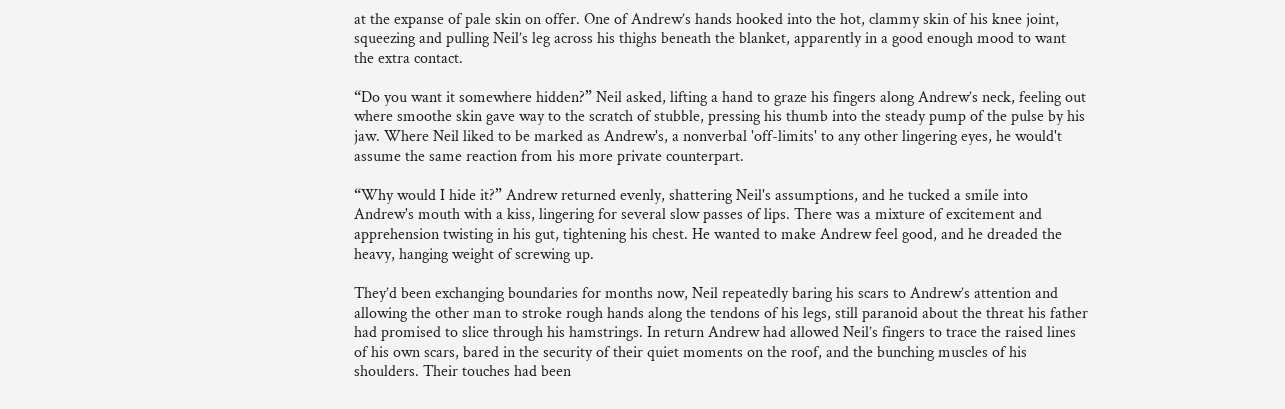at the expanse of pale skin on offer. One of Andrew’s hands hooked into the hot, clammy skin of his knee joint, squeezing and pulling Neil’s leg across his thighs beneath the blanket, apparently in a good enough mood to want the extra contact.

“Do you want it somewhere hidden?” Neil asked, lifting a hand to graze his fingers along Andrew’s neck, feeling out where smoothe skin gave way to the scratch of stubble, pressing his thumb into the steady pump of the pulse by his jaw. Where Neil liked to be marked as Andrew's, a nonverbal 'off-limits' to any other lingering eyes, he would't assume the same reaction from his more private counterpart.

“Why would I hide it?” Andrew returned evenly, shattering Neil's assumptions, and he tucked a smile into Andrew's mouth with a kiss, lingering for several slow passes of lips. There was a mixture of excitement and apprehension twisting in his gut, tightening his chest. He wanted to make Andrew feel good, and he dreaded the heavy, hanging weight of screwing up.

They’d been exchanging boundaries for months now, Neil repeatedly baring his scars to Andrew’s attention and allowing the other man to stroke rough hands along the tendons of his legs, still paranoid about the threat his father had promised to slice through his hamstrings. In return Andrew had allowed Neil’s fingers to trace the raised lines of his own scars, bared in the security of their quiet moments on the roof, and the bunching muscles of his shoulders. Their touches had been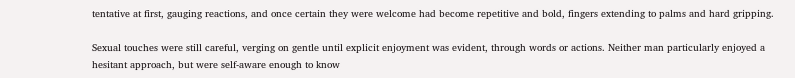tentative at first, gauging reactions, and once certain they were welcome had become repetitive and bold, fingers extending to palms and hard gripping.

Sexual touches were still careful, verging on gentle until explicit enjoyment was evident, through words or actions. Neither man particularly enjoyed a hesitant approach, but were self-aware enough to know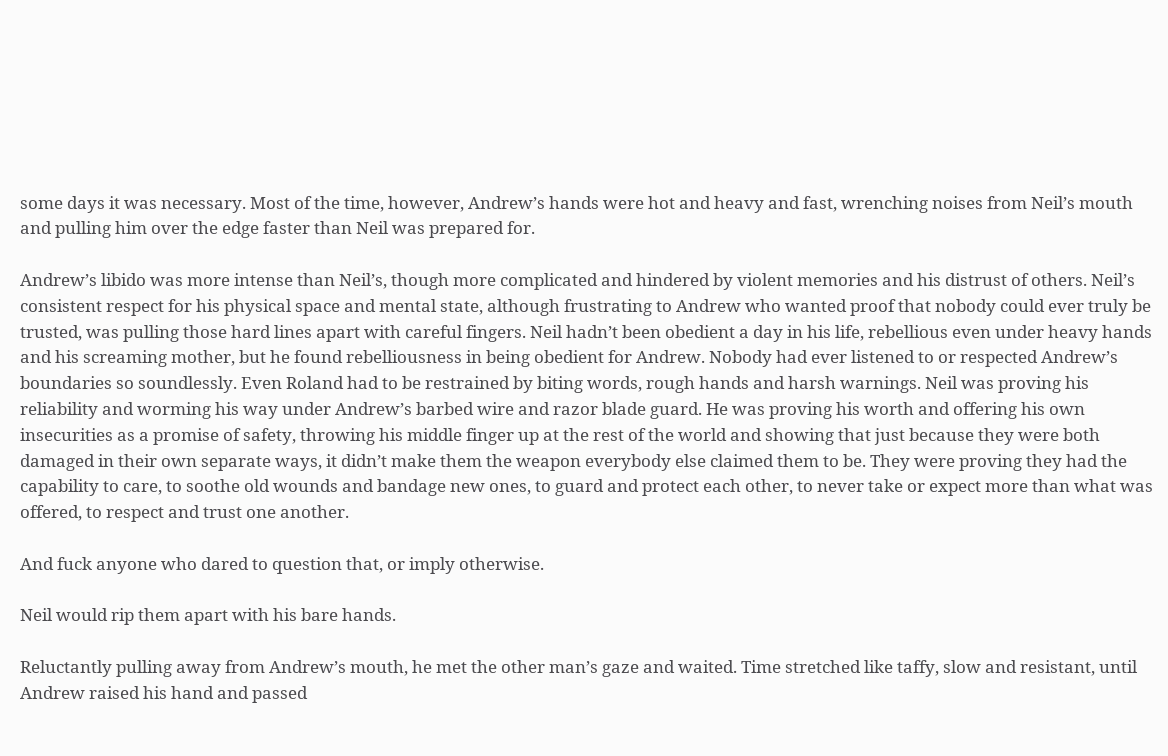some days it was necessary. Most of the time, however, Andrew’s hands were hot and heavy and fast, wrenching noises from Neil’s mouth and pulling him over the edge faster than Neil was prepared for.

Andrew’s libido was more intense than Neil’s, though more complicated and hindered by violent memories and his distrust of others. Neil’s consistent respect for his physical space and mental state, although frustrating to Andrew who wanted proof that nobody could ever truly be trusted, was pulling those hard lines apart with careful fingers. Neil hadn’t been obedient a day in his life, rebellious even under heavy hands and his screaming mother, but he found rebelliousness in being obedient for Andrew. Nobody had ever listened to or respected Andrew’s boundaries so soundlessly. Even Roland had to be restrained by biting words, rough hands and harsh warnings. Neil was proving his reliability and worming his way under Andrew’s barbed wire and razor blade guard. He was proving his worth and offering his own insecurities as a promise of safety, throwing his middle finger up at the rest of the world and showing that just because they were both damaged in their own separate ways, it didn’t make them the weapon everybody else claimed them to be. They were proving they had the capability to care, to soothe old wounds and bandage new ones, to guard and protect each other, to never take or expect more than what was offered, to respect and trust one another.

And fuck anyone who dared to question that, or imply otherwise.

Neil would rip them apart with his bare hands.

Reluctantly pulling away from Andrew’s mouth, he met the other man’s gaze and waited. Time stretched like taffy, slow and resistant, until Andrew raised his hand and passed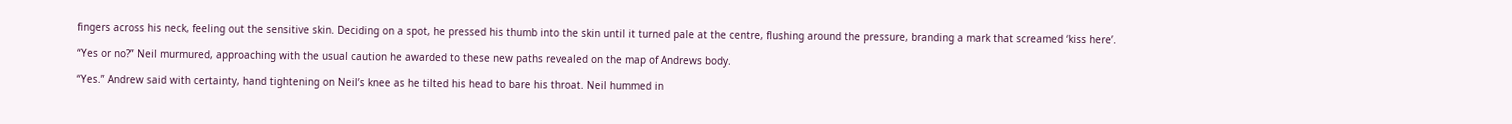fingers across his neck, feeling out the sensitive skin. Deciding on a spot, he pressed his thumb into the skin until it turned pale at the centre, flushing around the pressure, branding a mark that screamed ‘kiss here’.

“Yes or no?” Neil murmured, approaching with the usual caution he awarded to these new paths revealed on the map of Andrews body.

“Yes.” Andrew said with certainty, hand tightening on Neil’s knee as he tilted his head to bare his throat. Neil hummed in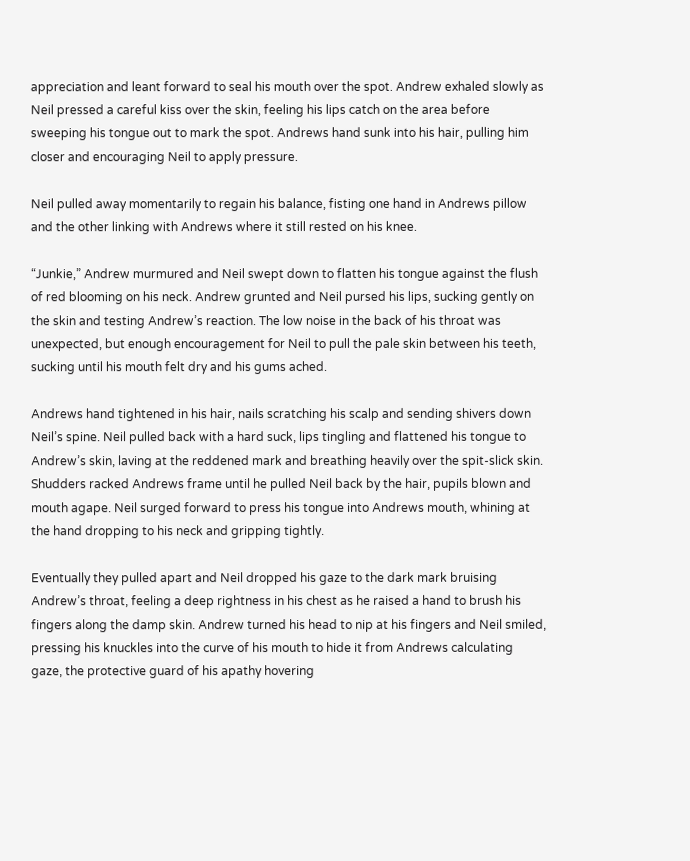appreciation and leant forward to seal his mouth over the spot. Andrew exhaled slowly as Neil pressed a careful kiss over the skin, feeling his lips catch on the area before sweeping his tongue out to mark the spot. Andrews hand sunk into his hair, pulling him closer and encouraging Neil to apply pressure.

Neil pulled away momentarily to regain his balance, fisting one hand in Andrews pillow and the other linking with Andrews where it still rested on his knee.

“Junkie,” Andrew murmured and Neil swept down to flatten his tongue against the flush of red blooming on his neck. Andrew grunted and Neil pursed his lips, sucking gently on the skin and testing Andrew’s reaction. The low noise in the back of his throat was unexpected, but enough encouragement for Neil to pull the pale skin between his teeth, sucking until his mouth felt dry and his gums ached.

Andrews hand tightened in his hair, nails scratching his scalp and sending shivers down Neil’s spine. Neil pulled back with a hard suck, lips tingling and flattened his tongue to Andrew’s skin, laving at the reddened mark and breathing heavily over the spit-slick skin. Shudders racked Andrews frame until he pulled Neil back by the hair, pupils blown and mouth agape. Neil surged forward to press his tongue into Andrews mouth, whining at the hand dropping to his neck and gripping tightly.

Eventually they pulled apart and Neil dropped his gaze to the dark mark bruising Andrew’s throat, feeling a deep rightness in his chest as he raised a hand to brush his fingers along the damp skin. Andrew turned his head to nip at his fingers and Neil smiled, pressing his knuckles into the curve of his mouth to hide it from Andrews calculating gaze, the protective guard of his apathy hovering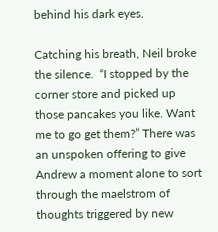behind his dark eyes.

Catching his breath, Neil broke the silence.  “I stopped by the corner store and picked up those pancakes you like. Want me to go get them?” There was an unspoken offering to give Andrew a moment alone to sort through the maelstrom of thoughts triggered by new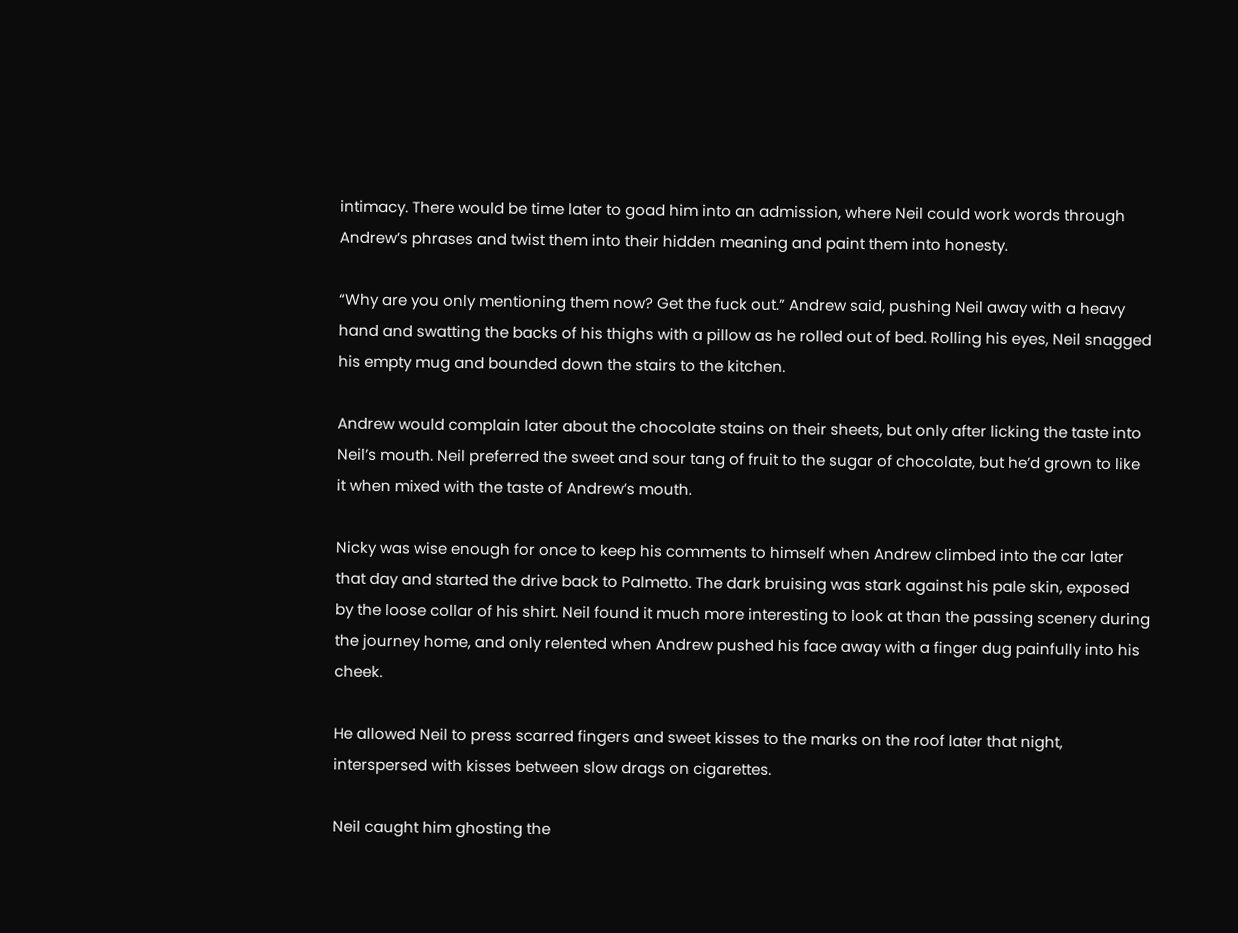intimacy. There would be time later to goad him into an admission, where Neil could work words through Andrew’s phrases and twist them into their hidden meaning and paint them into honesty.

“Why are you only mentioning them now? Get the fuck out.” Andrew said, pushing Neil away with a heavy hand and swatting the backs of his thighs with a pillow as he rolled out of bed. Rolling his eyes, Neil snagged his empty mug and bounded down the stairs to the kitchen.

Andrew would complain later about the chocolate stains on their sheets, but only after licking the taste into Neil’s mouth. Neil preferred the sweet and sour tang of fruit to the sugar of chocolate, but he’d grown to like it when mixed with the taste of Andrew’s mouth.

Nicky was wise enough for once to keep his comments to himself when Andrew climbed into the car later that day and started the drive back to Palmetto. The dark bruising was stark against his pale skin, exposed by the loose collar of his shirt. Neil found it much more interesting to look at than the passing scenery during the journey home, and only relented when Andrew pushed his face away with a finger dug painfully into his cheek.

He allowed Neil to press scarred fingers and sweet kisses to the marks on the roof later that night, interspersed with kisses between slow drags on cigarettes.

Neil caught him ghosting the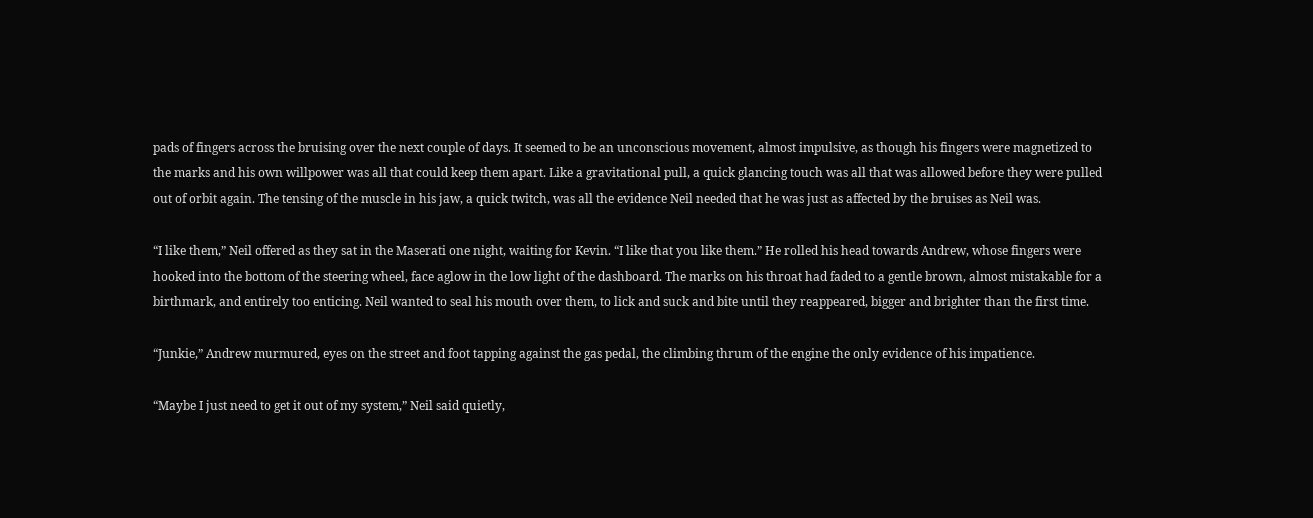pads of fingers across the bruising over the next couple of days. It seemed to be an unconscious movement, almost impulsive, as though his fingers were magnetized to the marks and his own willpower was all that could keep them apart. Like a gravitational pull, a quick glancing touch was all that was allowed before they were pulled out of orbit again. The tensing of the muscle in his jaw, a quick twitch, was all the evidence Neil needed that he was just as affected by the bruises as Neil was.

“I like them,” Neil offered as they sat in the Maserati one night, waiting for Kevin. “I like that you like them.” He rolled his head towards Andrew, whose fingers were hooked into the bottom of the steering wheel, face aglow in the low light of the dashboard. The marks on his throat had faded to a gentle brown, almost mistakable for a birthmark, and entirely too enticing. Neil wanted to seal his mouth over them, to lick and suck and bite until they reappeared, bigger and brighter than the first time.

“Junkie,” Andrew murmured, eyes on the street and foot tapping against the gas pedal, the climbing thrum of the engine the only evidence of his impatience.

“Maybe I just need to get it out of my system,” Neil said quietly,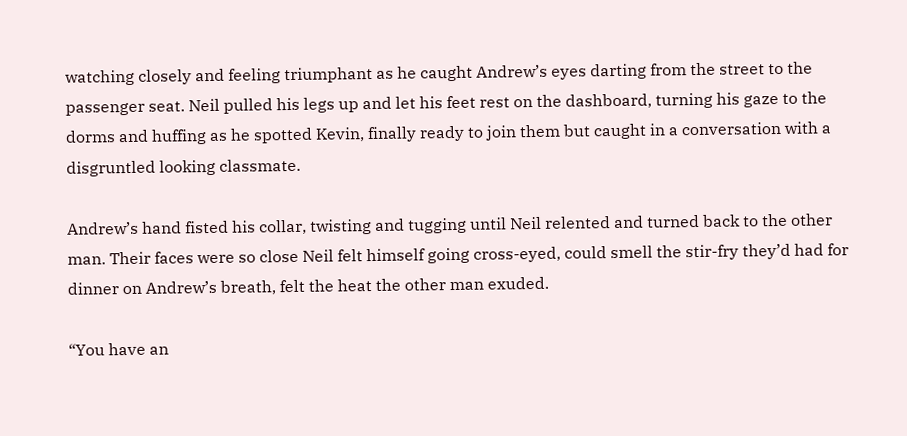watching closely and feeling triumphant as he caught Andrew’s eyes darting from the street to the passenger seat. Neil pulled his legs up and let his feet rest on the dashboard, turning his gaze to the dorms and huffing as he spotted Kevin, finally ready to join them but caught in a conversation with a disgruntled looking classmate.

Andrew’s hand fisted his collar, twisting and tugging until Neil relented and turned back to the other man. Their faces were so close Neil felt himself going cross-eyed, could smell the stir-fry they’d had for dinner on Andrew’s breath, felt the heat the other man exuded.

“You have an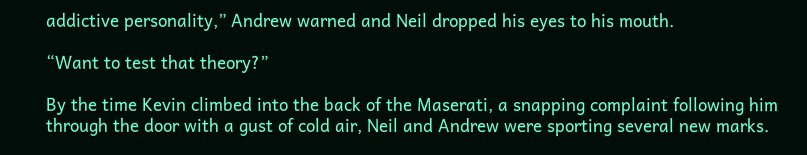addictive personality,” Andrew warned and Neil dropped his eyes to his mouth.

“Want to test that theory?”

By the time Kevin climbed into the back of the Maserati, a snapping complaint following him through the door with a gust of cold air, Neil and Andrew were sporting several new marks.